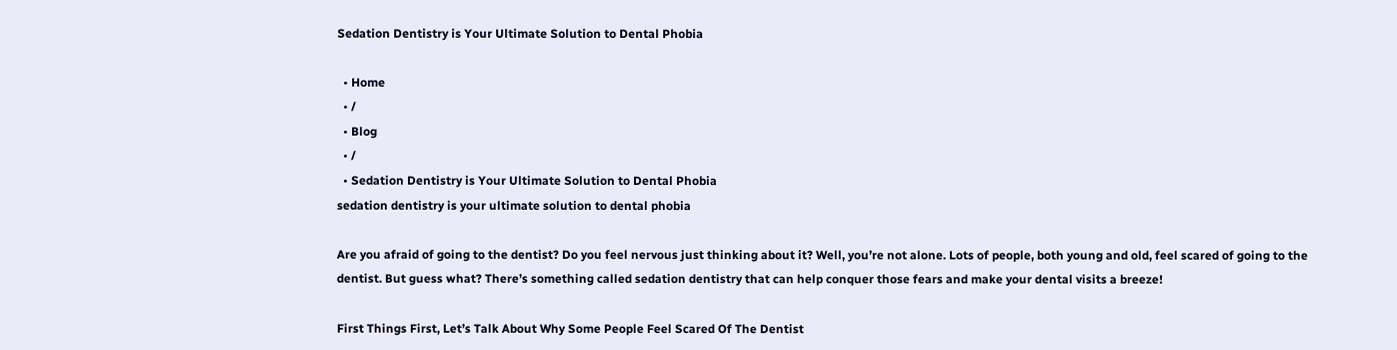Sedation Dentistry is Your Ultimate Solution to Dental Phobia

  • Home
  • /
  • Blog
  • /
  • Sedation Dentistry is Your Ultimate Solution to Dental Phobia
sedation dentistry is your ultimate solution to dental phobia

Are you afraid of going to the dentist? Do you feel nervous just thinking about it? Well, you’re not alone. Lots of people, both young and old, feel scared of going to the dentist. But guess what? There’s something called sedation dentistry that can help conquer those fears and make your dental visits a breeze!

First Things First, Let’s Talk About Why Some People Feel Scared Of The Dentist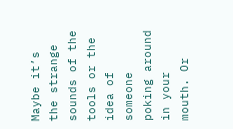Maybe it’s the strange sounds of the tools or the idea of someone poking around in your mouth. Or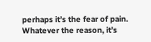perhaps it’s the fear of pain. Whatever the reason, it’s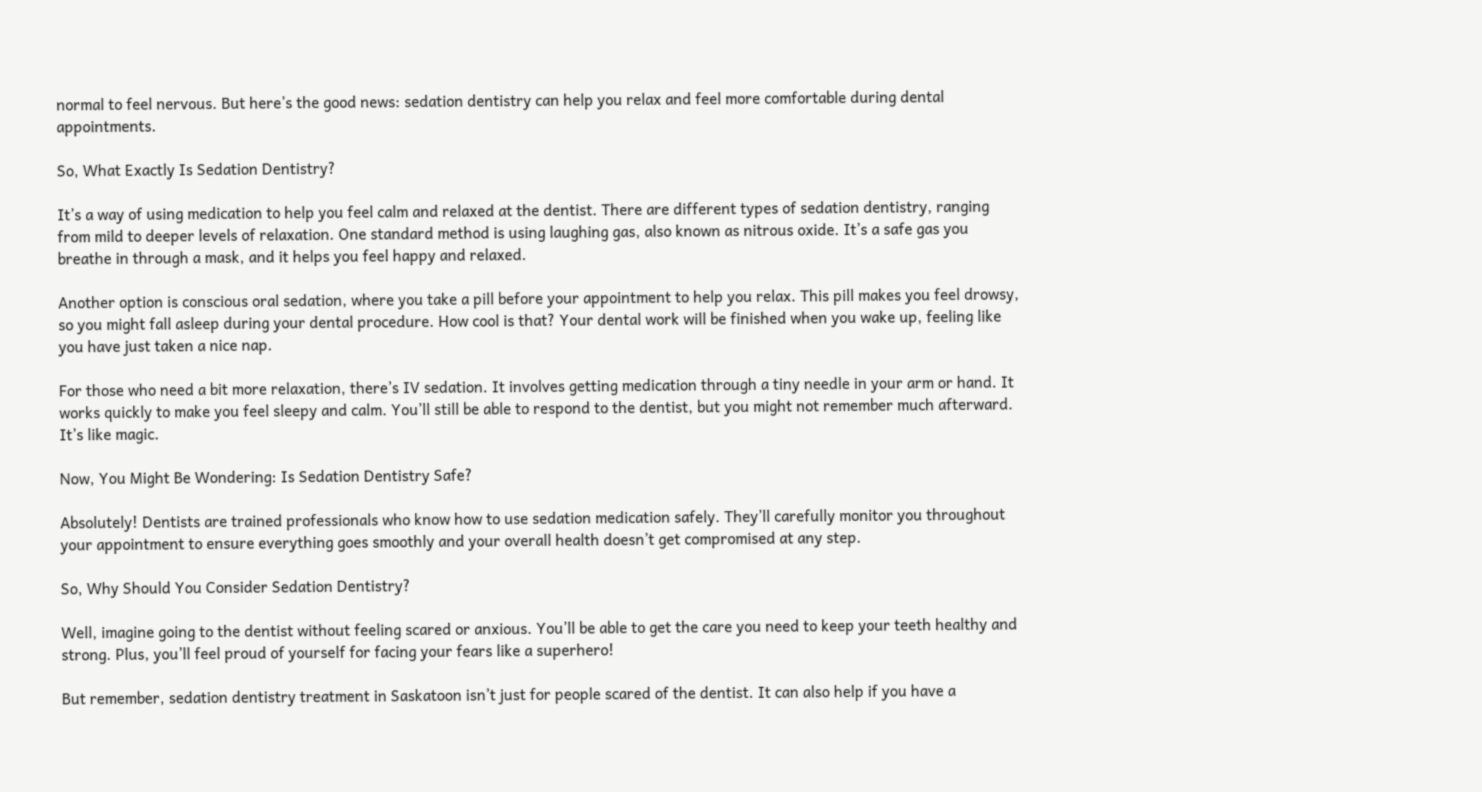normal to feel nervous. But here’s the good news: sedation dentistry can help you relax and feel more comfortable during dental appointments.

So, What Exactly Is Sedation Dentistry?

It’s a way of using medication to help you feel calm and relaxed at the dentist. There are different types of sedation dentistry, ranging from mild to deeper levels of relaxation. One standard method is using laughing gas, also known as nitrous oxide. It’s a safe gas you breathe in through a mask, and it helps you feel happy and relaxed.

Another option is conscious oral sedation, where you take a pill before your appointment to help you relax. This pill makes you feel drowsy, so you might fall asleep during your dental procedure. How cool is that? Your dental work will be finished when you wake up, feeling like you have just taken a nice nap.

For those who need a bit more relaxation, there’s IV sedation. It involves getting medication through a tiny needle in your arm or hand. It works quickly to make you feel sleepy and calm. You’ll still be able to respond to the dentist, but you might not remember much afterward. It’s like magic.

Now, You Might Be Wondering: Is Sedation Dentistry Safe?

Absolutely! Dentists are trained professionals who know how to use sedation medication safely. They’ll carefully monitor you throughout your appointment to ensure everything goes smoothly and your overall health doesn’t get compromised at any step.

So, Why Should You Consider Sedation Dentistry?

Well, imagine going to the dentist without feeling scared or anxious. You’ll be able to get the care you need to keep your teeth healthy and strong. Plus, you’ll feel proud of yourself for facing your fears like a superhero!

But remember, sedation dentistry treatment in Saskatoon isn’t just for people scared of the dentist. It can also help if you have a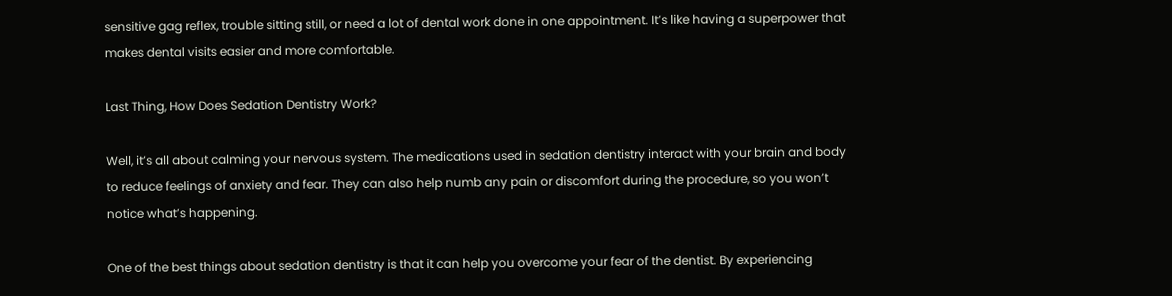sensitive gag reflex, trouble sitting still, or need a lot of dental work done in one appointment. It’s like having a superpower that makes dental visits easier and more comfortable.

Last Thing, How Does Sedation Dentistry Work?

Well, it’s all about calming your nervous system. The medications used in sedation dentistry interact with your brain and body to reduce feelings of anxiety and fear. They can also help numb any pain or discomfort during the procedure, so you won’t notice what’s happening.

One of the best things about sedation dentistry is that it can help you overcome your fear of the dentist. By experiencing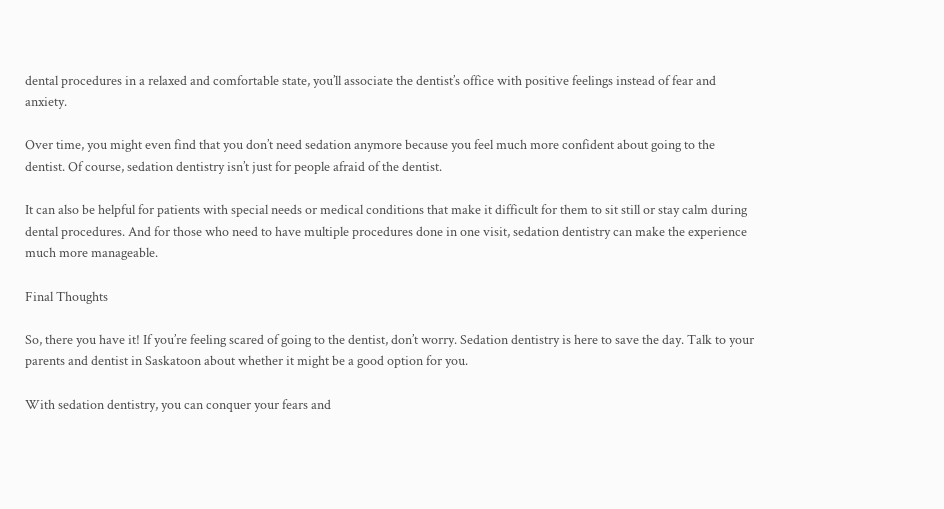dental procedures in a relaxed and comfortable state, you’ll associate the dentist’s office with positive feelings instead of fear and anxiety.

Over time, you might even find that you don’t need sedation anymore because you feel much more confident about going to the dentist. Of course, sedation dentistry isn’t just for people afraid of the dentist.

It can also be helpful for patients with special needs or medical conditions that make it difficult for them to sit still or stay calm during dental procedures. And for those who need to have multiple procedures done in one visit, sedation dentistry can make the experience much more manageable.

Final Thoughts

So, there you have it! If you’re feeling scared of going to the dentist, don’t worry. Sedation dentistry is here to save the day. Talk to your parents and dentist in Saskatoon about whether it might be a good option for you.

With sedation dentistry, you can conquer your fears and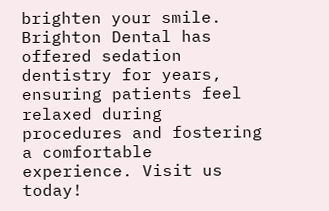brighten your smile. Brighton Dental has offered sedation dentistry for years, ensuring patients feel relaxed during procedures and fostering a comfortable experience. Visit us today!